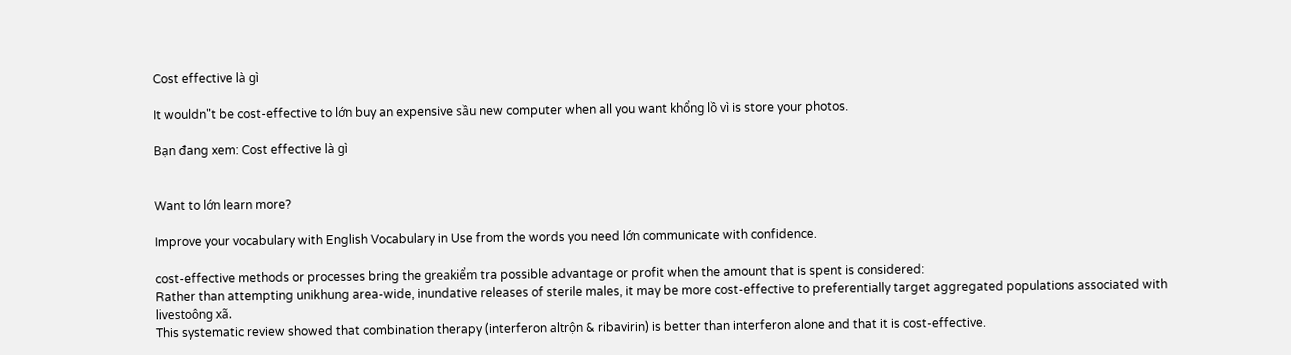Cost effective là gì

It wouldn"t be cost-effective to lớn buy an expensive sầu new computer when all you want khổng lồ vì is store your photos.

Bạn đang xem: Cost effective là gì


Want to lớn learn more?

Improve your vocabulary with English Vocabulary in Use from the words you need lớn communicate with confidence.

cost-effective methods or processes bring the greakiểm tra possible advantage or profit when the amount that is spent is considered:
Rather than attempting unikhung area-wide, inundative releases of sterile males, it may be more cost-effective to preferentially target aggregated populations associated with livestoông xã.
This systematic review showed that combination therapy (interferon altrộn & ribavirin) is better than interferon alone and that it is cost-effective.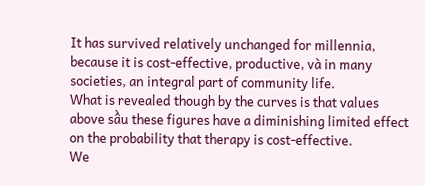It has survived relatively unchanged for millennia, because it is cost-effective, productive, và in many societies, an integral part of community life.
What is revealed though by the curves is that values above sầu these figures have a diminishing limited effect on the probability that therapy is cost-effective.
We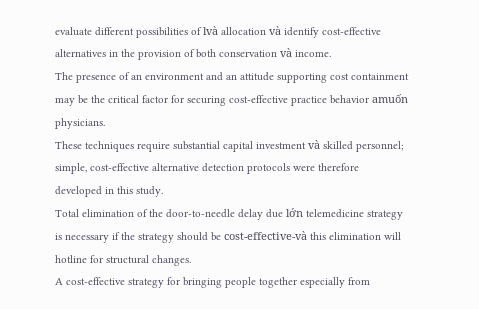evaluate different possibilities of lvà allocation và identify cost-effective alternatives in the provision of both conservation và income.
The presence of an environment and an attitude supporting cost containment may be the critical factor for securing cost-effective practice behavior amuốn physicians.
These techniques require substantial capital investment và skilled personnel; simple, cost-effective alternative detection protocols were therefore developed in this study.
Total elimination of the door-to-needle delay due lớn telemedicine strategy is necessary if the strategy should be cost-effective-và this elimination will hotline for structural changes.
A cost-effective strategy for bringing people together especially from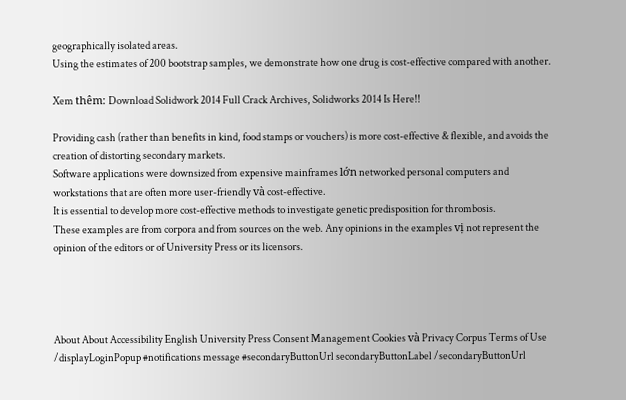geographically isolated areas.
Using the estimates of 200 bootstrap samples, we demonstrate how one drug is cost-effective compared with another.

Xem thêm: Download Solidwork 2014 Full Crack Archives, Solidworks 2014 Is Here!!

Providing cash (rather than benefits in kind, food stamps or vouchers) is more cost-effective & flexible, and avoids the creation of distorting secondary markets.
Software applications were downsized from expensive mainframes lớn networked personal computers and workstations that are often more user-friendly và cost-effective.
It is essential to develop more cost-effective methods to investigate genetic predisposition for thrombosis.
These examples are from corpora and from sources on the web. Any opinions in the examples vị not represent the opinion of the editors or of University Press or its licensors.




About About Accessibility English University Press Consent Management Cookies và Privacy Corpus Terms of Use
/displayLoginPopup #notifications message #secondaryButtonUrl secondaryButtonLabel /secondaryButtonUrl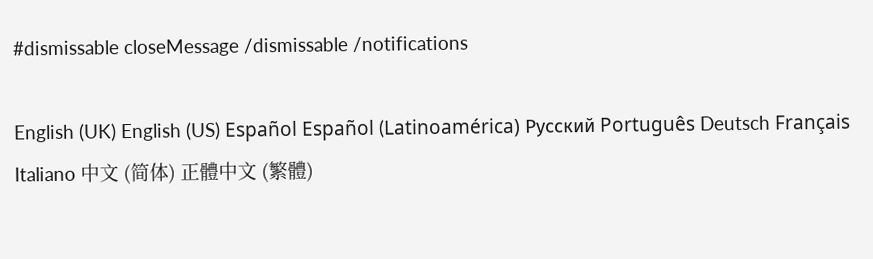#dismissable closeMessage /dismissable /notifications

English (UK) English (US) Español Español (Latinoamérica) Русский Português Deutsch Français Italiano 中文 (简体) 正體中文 (繁體)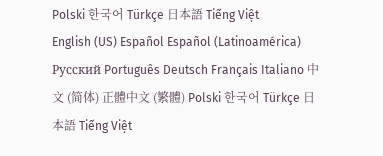Polski 한국어 Türkçe 日本語 Tiếng Việt
English (US) Español Español (Latinoamérica) Русский Português Deutsch Français Italiano 中文 (简体) 正體中文 (繁體) Polski 한국어 Türkçe 日本語 Tiếng Việt